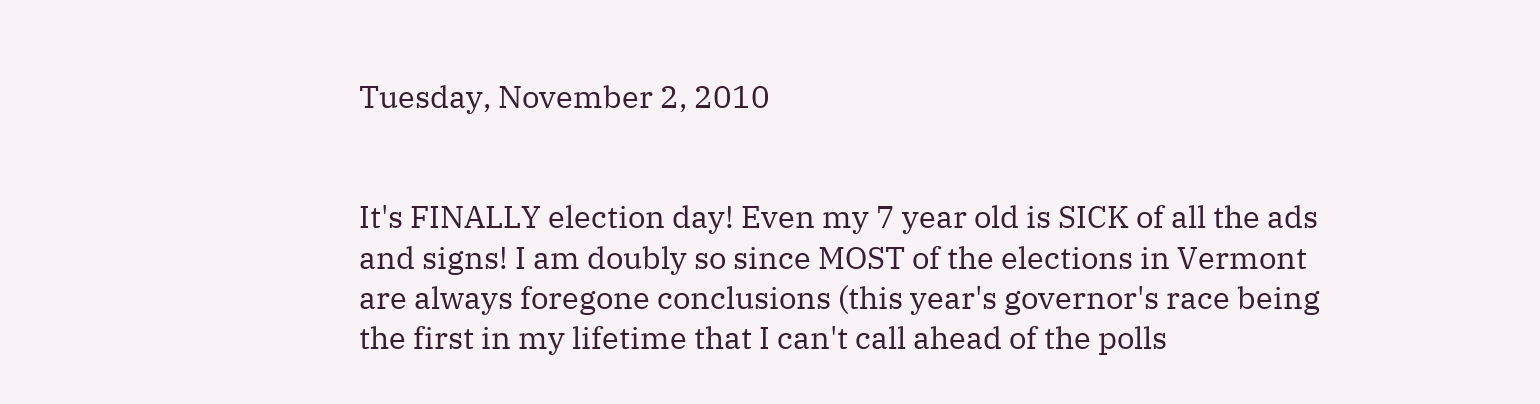Tuesday, November 2, 2010


It's FINALLY election day! Even my 7 year old is SICK of all the ads and signs! I am doubly so since MOST of the elections in Vermont are always foregone conclusions (this year's governor's race being the first in my lifetime that I can't call ahead of the polls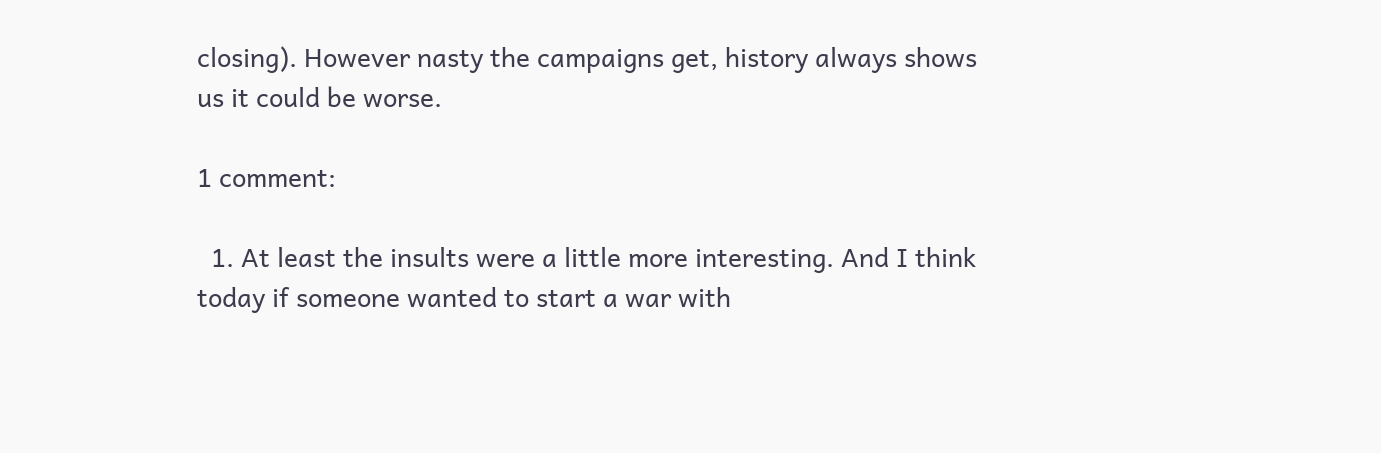closing). However nasty the campaigns get, history always shows us it could be worse.

1 comment:

  1. At least the insults were a little more interesting. And I think today if someone wanted to start a war with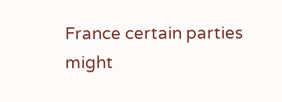France certain parties might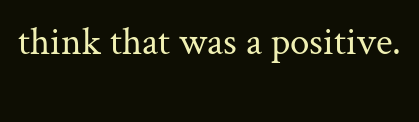think that was a positive.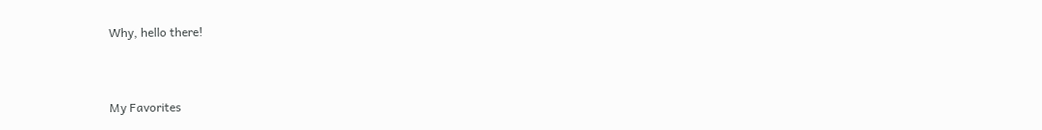Why, hello there!



My Favorites